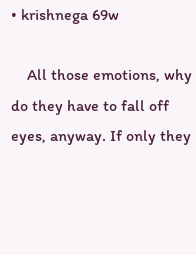• krishnega 69w

    All those emotions, why do they have to fall off eyes, anyway. If only they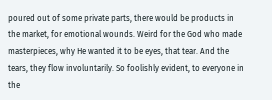poured out of some private parts, there would be products in the market, for emotional wounds. Weird for the God who made masterpieces, why He wanted it to be eyes, that tear. And the tears, they flow involuntarily. So foolishly evident, to everyone in the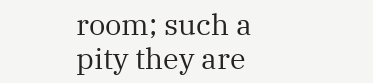room; such a pity they are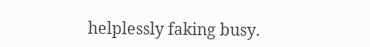helplessly faking busy.